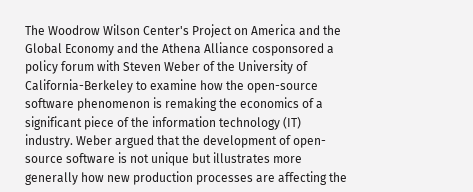The Woodrow Wilson Center's Project on America and the Global Economy and the Athena Alliance cosponsored a policy forum with Steven Weber of the University of California-Berkeley to examine how the open-source software phenomenon is remaking the economics of a significant piece of the information technology (IT) industry. Weber argued that the development of open-source software is not unique but illustrates more generally how new production processes are affecting the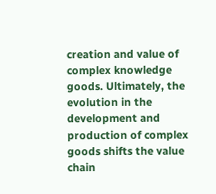creation and value of complex knowledge goods. Ultimately, the evolution in the development and production of complex goods shifts the value chain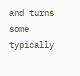and turns some typically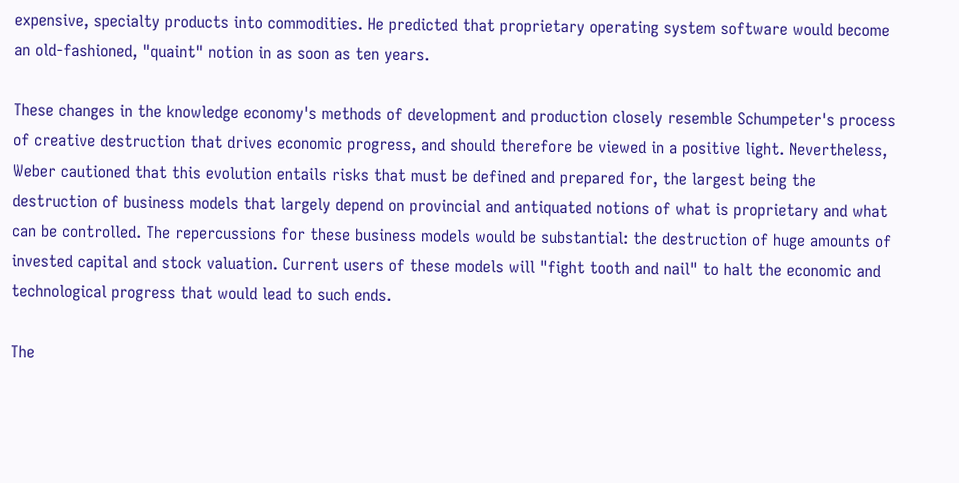expensive, specialty products into commodities. He predicted that proprietary operating system software would become an old-fashioned, "quaint" notion in as soon as ten years.

These changes in the knowledge economy's methods of development and production closely resemble Schumpeter's process of creative destruction that drives economic progress, and should therefore be viewed in a positive light. Nevertheless, Weber cautioned that this evolution entails risks that must be defined and prepared for, the largest being the destruction of business models that largely depend on provincial and antiquated notions of what is proprietary and what can be controlled. The repercussions for these business models would be substantial: the destruction of huge amounts of invested capital and stock valuation. Current users of these models will "fight tooth and nail" to halt the economic and technological progress that would lead to such ends.

The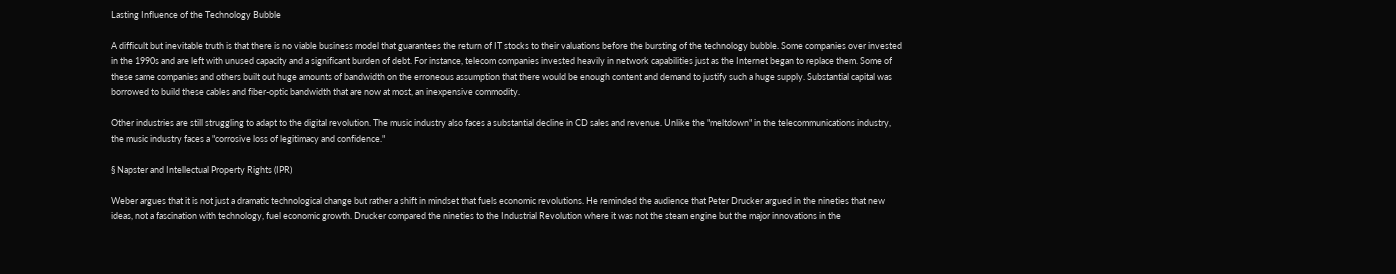Lasting Influence of the Technology Bubble

A difficult but inevitable truth is that there is no viable business model that guarantees the return of IT stocks to their valuations before the bursting of the technology bubble. Some companies over invested in the 1990s and are left with unused capacity and a significant burden of debt. For instance, telecom companies invested heavily in network capabilities just as the Internet began to replace them. Some of these same companies and others built out huge amounts of bandwidth on the erroneous assumption that there would be enough content and demand to justify such a huge supply. Substantial capital was borrowed to build these cables and fiber-optic bandwidth that are now at most, an inexpensive commodity.

Other industries are still struggling to adapt to the digital revolution. The music industry also faces a substantial decline in CD sales and revenue. Unlike the "meltdown" in the telecommunications industry, the music industry faces a "corrosive loss of legitimacy and confidence."

§ Napster and Intellectual Property Rights (IPR)

Weber argues that it is not just a dramatic technological change but rather a shift in mindset that fuels economic revolutions. He reminded the audience that Peter Drucker argued in the nineties that new ideas, not a fascination with technology, fuel economic growth. Drucker compared the nineties to the Industrial Revolution where it was not the steam engine but the major innovations in the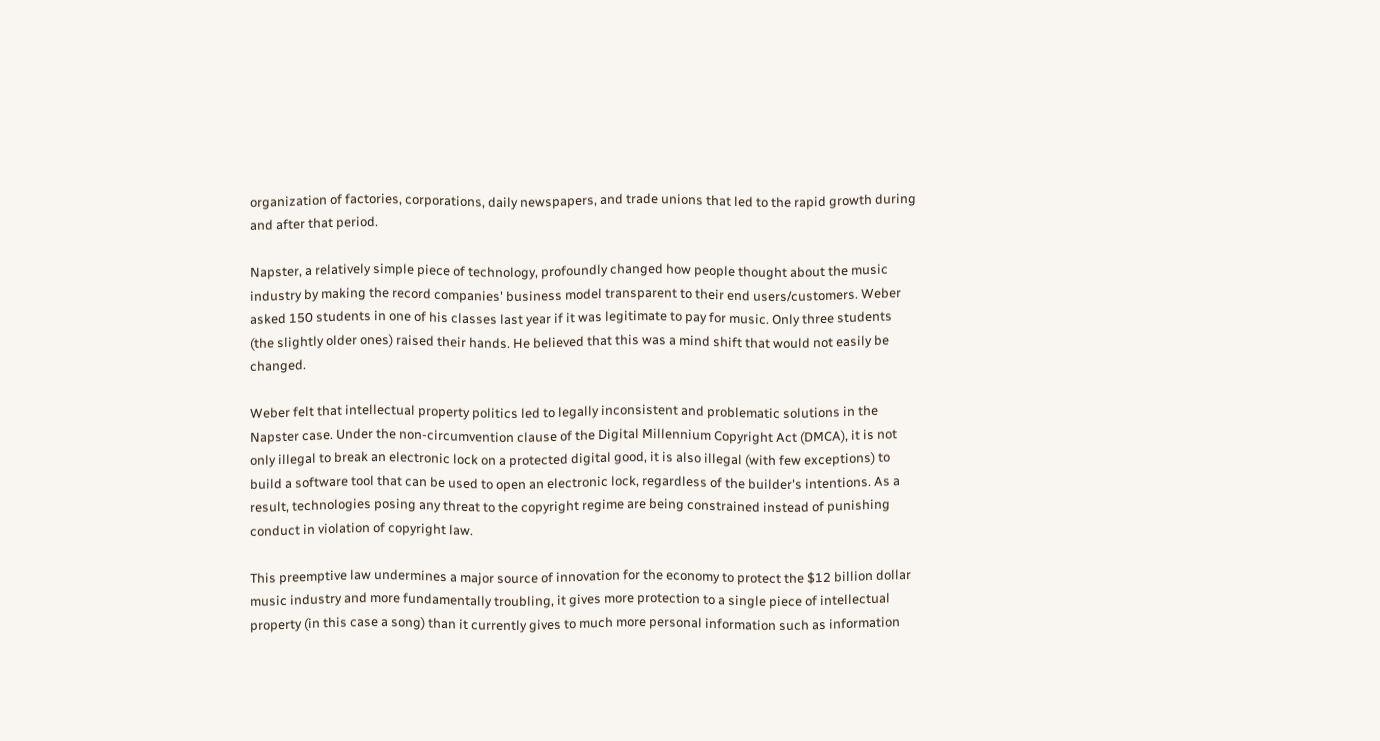organization of factories, corporations, daily newspapers, and trade unions that led to the rapid growth during and after that period.

Napster, a relatively simple piece of technology, profoundly changed how people thought about the music industry by making the record companies' business model transparent to their end users/customers. Weber asked 150 students in one of his classes last year if it was legitimate to pay for music. Only three students (the slightly older ones) raised their hands. He believed that this was a mind shift that would not easily be changed.

Weber felt that intellectual property politics led to legally inconsistent and problematic solutions in the Napster case. Under the non-circumvention clause of the Digital Millennium Copyright Act (DMCA), it is not only illegal to break an electronic lock on a protected digital good, it is also illegal (with few exceptions) to build a software tool that can be used to open an electronic lock, regardless of the builder's intentions. As a result, technologies posing any threat to the copyright regime are being constrained instead of punishing conduct in violation of copyright law.

This preemptive law undermines a major source of innovation for the economy to protect the $12 billion dollar music industry and more fundamentally troubling, it gives more protection to a single piece of intellectual property (in this case a song) than it currently gives to much more personal information such as information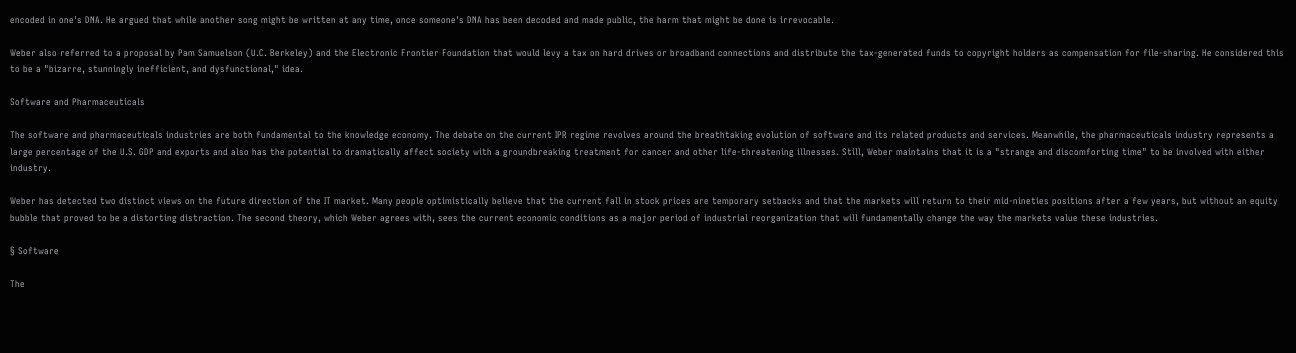encoded in one's DNA. He argued that while another song might be written at any time, once someone's DNA has been decoded and made public, the harm that might be done is irrevocable.

Weber also referred to a proposal by Pam Samuelson (U.C. Berkeley) and the Electronic Frontier Foundation that would levy a tax on hard drives or broadband connections and distribute the tax-generated funds to copyright holders as compensation for file-sharing. He considered this to be a "bizarre, stunningly inefficient, and dysfunctional," idea.

Software and Pharmaceuticals

The software and pharmaceuticals industries are both fundamental to the knowledge economy. The debate on the current IPR regime revolves around the breathtaking evolution of software and its related products and services. Meanwhile, the pharmaceuticals industry represents a large percentage of the U.S. GDP and exports and also has the potential to dramatically affect society with a groundbreaking treatment for cancer and other life-threatening illnesses. Still, Weber maintains that it is a "strange and discomforting time" to be involved with either industry.

Weber has detected two distinct views on the future direction of the IT market. Many people optimistically believe that the current fall in stock prices are temporary setbacks and that the markets will return to their mid-nineties positions after a few years, but without an equity bubble that proved to be a distorting distraction. The second theory, which Weber agrees with, sees the current economic conditions as a major period of industrial reorganization that will fundamentally change the way the markets value these industries.

§ Software

The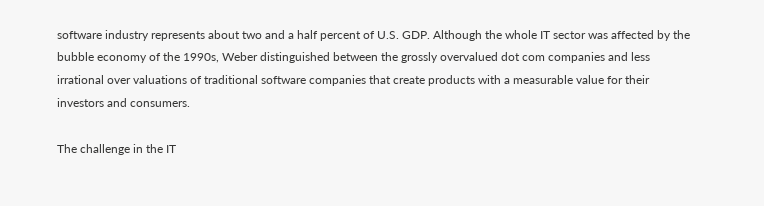software industry represents about two and a half percent of U.S. GDP. Although the whole IT sector was affected by the bubble economy of the 1990s, Weber distinguished between the grossly overvalued dot com companies and less irrational over valuations of traditional software companies that create products with a measurable value for their investors and consumers.

The challenge in the IT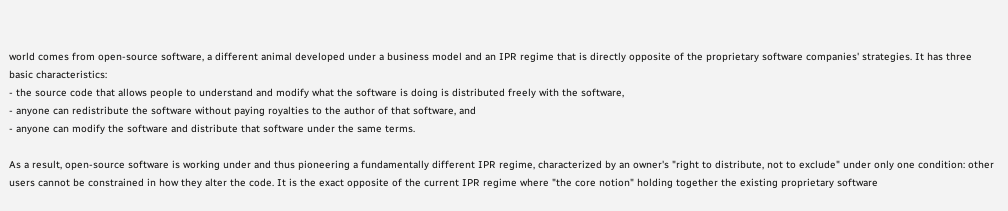world comes from open-source software, a different animal developed under a business model and an IPR regime that is directly opposite of the proprietary software companies' strategies. It has three basic characteristics:
- the source code that allows people to understand and modify what the software is doing is distributed freely with the software,
- anyone can redistribute the software without paying royalties to the author of that software, and
- anyone can modify the software and distribute that software under the same terms.

As a result, open-source software is working under and thus pioneering a fundamentally different IPR regime, characterized by an owner's "right to distribute, not to exclude" under only one condition: other users cannot be constrained in how they alter the code. It is the exact opposite of the current IPR regime where "the core notion" holding together the existing proprietary software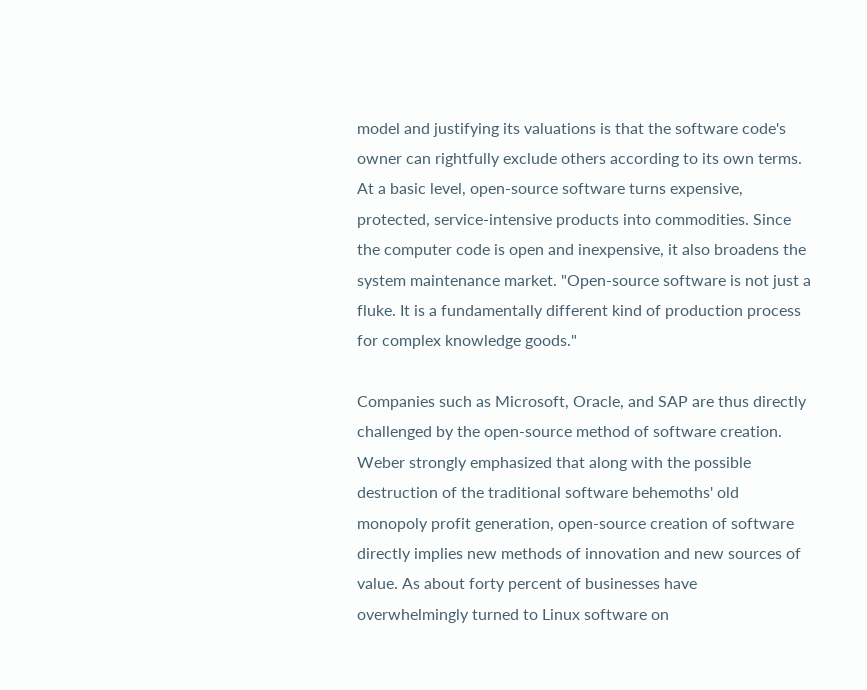model and justifying its valuations is that the software code's owner can rightfully exclude others according to its own terms. At a basic level, open-source software turns expensive, protected, service-intensive products into commodities. Since the computer code is open and inexpensive, it also broadens the system maintenance market. "Open-source software is not just a fluke. It is a fundamentally different kind of production process for complex knowledge goods."

Companies such as Microsoft, Oracle, and SAP are thus directly challenged by the open-source method of software creation. Weber strongly emphasized that along with the possible destruction of the traditional software behemoths' old monopoly profit generation, open-source creation of software directly implies new methods of innovation and new sources of value. As about forty percent of businesses have overwhelmingly turned to Linux software on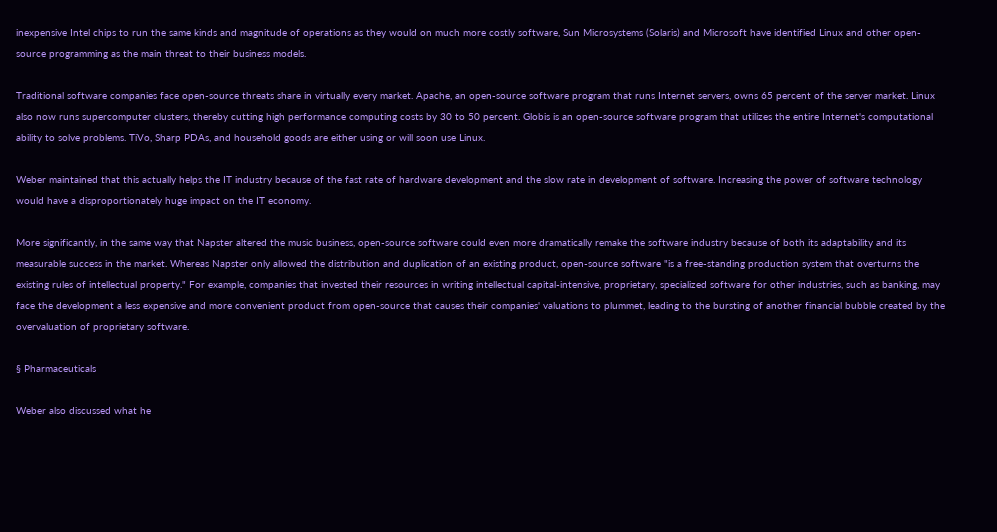inexpensive Intel chips to run the same kinds and magnitude of operations as they would on much more costly software, Sun Microsystems (Solaris) and Microsoft have identified Linux and other open-source programming as the main threat to their business models.

Traditional software companies face open-source threats share in virtually every market. Apache, an open-source software program that runs Internet servers, owns 65 percent of the server market. Linux also now runs supercomputer clusters, thereby cutting high performance computing costs by 30 to 50 percent. Globis is an open-source software program that utilizes the entire Internet's computational ability to solve problems. TiVo, Sharp PDAs, and household goods are either using or will soon use Linux.

Weber maintained that this actually helps the IT industry because of the fast rate of hardware development and the slow rate in development of software. Increasing the power of software technology would have a disproportionately huge impact on the IT economy.

More significantly, in the same way that Napster altered the music business, open-source software could even more dramatically remake the software industry because of both its adaptability and its measurable success in the market. Whereas Napster only allowed the distribution and duplication of an existing product, open-source software "is a free-standing production system that overturns the existing rules of intellectual property." For example, companies that invested their resources in writing intellectual capital-intensive, proprietary, specialized software for other industries, such as banking, may face the development a less expensive and more convenient product from open-source that causes their companies' valuations to plummet, leading to the bursting of another financial bubble created by the overvaluation of proprietary software.

§ Pharmaceuticals

Weber also discussed what he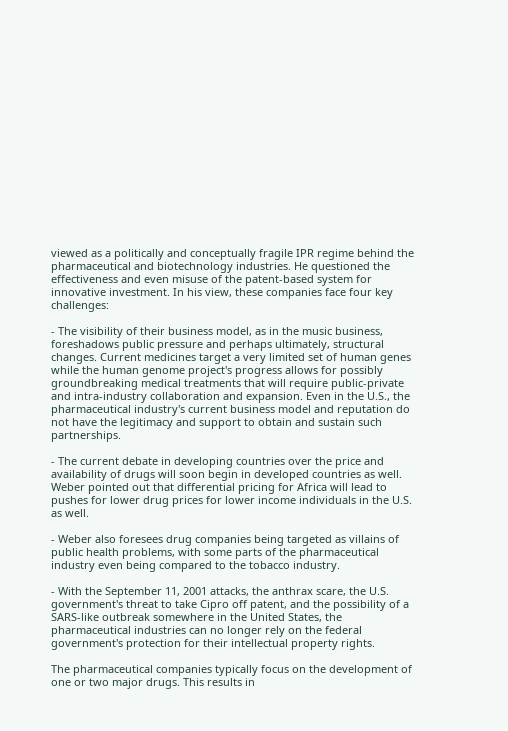viewed as a politically and conceptually fragile IPR regime behind the pharmaceutical and biotechnology industries. He questioned the effectiveness and even misuse of the patent-based system for innovative investment. In his view, these companies face four key challenges:

- The visibility of their business model, as in the music business, foreshadows public pressure and perhaps ultimately, structural changes. Current medicines target a very limited set of human genes while the human genome project's progress allows for possibly groundbreaking medical treatments that will require public-private and intra-industry collaboration and expansion. Even in the U.S., the pharmaceutical industry's current business model and reputation do not have the legitimacy and support to obtain and sustain such partnerships.

- The current debate in developing countries over the price and availability of drugs will soon begin in developed countries as well. Weber pointed out that differential pricing for Africa will lead to pushes for lower drug prices for lower income individuals in the U.S. as well.

- Weber also foresees drug companies being targeted as villains of public health problems, with some parts of the pharmaceutical industry even being compared to the tobacco industry.

- With the September 11, 2001 attacks, the anthrax scare, the U.S. government's threat to take Cipro off patent, and the possibility of a SARS-like outbreak somewhere in the United States, the pharmaceutical industries can no longer rely on the federal government's protection for their intellectual property rights.

The pharmaceutical companies typically focus on the development of one or two major drugs. This results in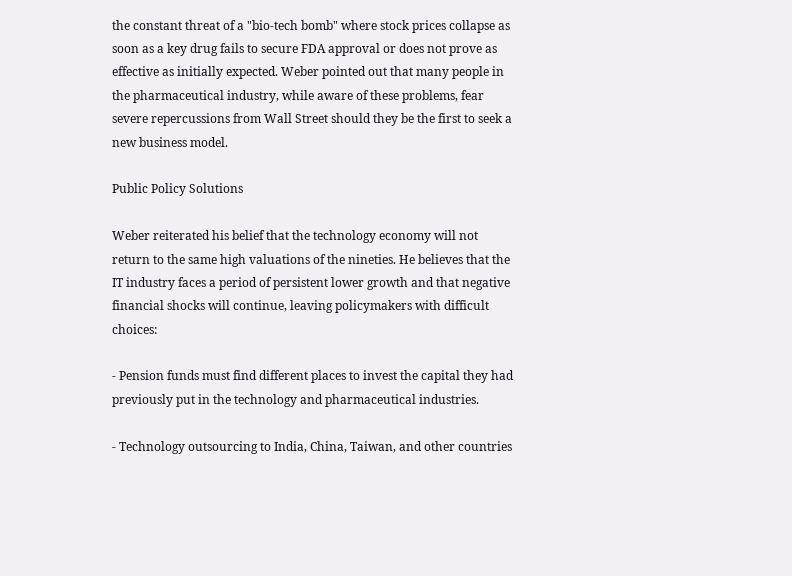the constant threat of a "bio-tech bomb" where stock prices collapse as soon as a key drug fails to secure FDA approval or does not prove as effective as initially expected. Weber pointed out that many people in the pharmaceutical industry, while aware of these problems, fear severe repercussions from Wall Street should they be the first to seek a new business model.

Public Policy Solutions

Weber reiterated his belief that the technology economy will not return to the same high valuations of the nineties. He believes that the IT industry faces a period of persistent lower growth and that negative financial shocks will continue, leaving policymakers with difficult choices:

- Pension funds must find different places to invest the capital they had previously put in the technology and pharmaceutical industries.

- Technology outsourcing to India, China, Taiwan, and other countries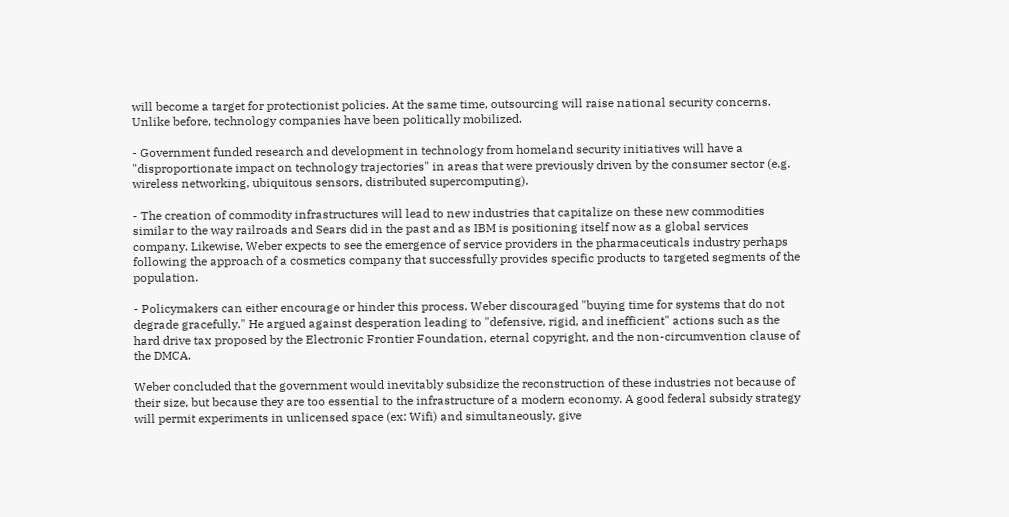will become a target for protectionist policies. At the same time, outsourcing will raise national security concerns. Unlike before, technology companies have been politically mobilized.

- Government funded research and development in technology from homeland security initiatives will have a "disproportionate impact on technology trajectories" in areas that were previously driven by the consumer sector (e.g. wireless networking, ubiquitous sensors, distributed supercomputing).

- The creation of commodity infrastructures will lead to new industries that capitalize on these new commodities similar to the way railroads and Sears did in the past and as IBM is positioning itself now as a global services company. Likewise, Weber expects to see the emergence of service providers in the pharmaceuticals industry perhaps following the approach of a cosmetics company that successfully provides specific products to targeted segments of the population.

- Policymakers can either encourage or hinder this process. Weber discouraged "buying time for systems that do not degrade gracefully." He argued against desperation leading to "defensive, rigid, and inefficient" actions such as the hard drive tax proposed by the Electronic Frontier Foundation, eternal copyright, and the non-circumvention clause of the DMCA.

Weber concluded that the government would inevitably subsidize the reconstruction of these industries not because of their size, but because they are too essential to the infrastructure of a modern economy. A good federal subsidy strategy will permit experiments in unlicensed space (ex: Wifi) and simultaneously, give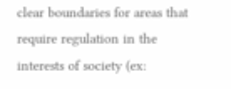clear boundaries for areas that require regulation in the interests of society (ex: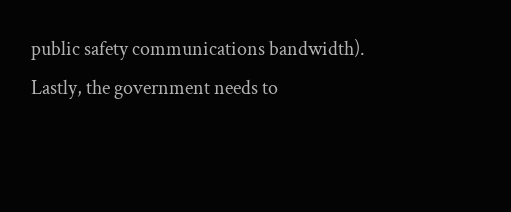public safety communications bandwidth). Lastly, the government needs to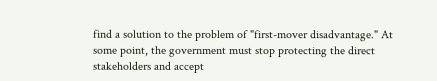find a solution to the problem of "first-mover disadvantage." At some point, the government must stop protecting the direct stakeholders and accept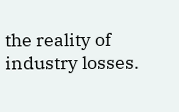the reality of industry losses.